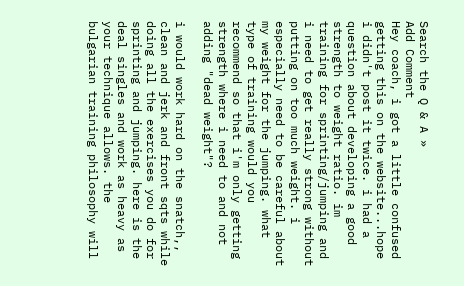Search the Q & A »
Add Comment
Hey coach, i got a little confused getting this on the website...hope i didn't post it twice. i had a question about developing a good strength to weight ratio. im training for sprinting/jumping and i need to get really strong without putting on too much weight. i especially need to be careful about my weight for the jumping. what type of training would you recommend so that i'm only getting strength where i need to and not adding "dead weight"?

i would work hard on the snatch,, clean and jerk and front sqts while doing all the exercises you do for sprinting and jumping. here is the deal singles and work as heavy as your technique allows. the bulgarian training philosophy will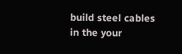build steel cables in the your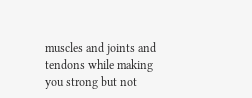muscles and joints and tendons while making you strong but not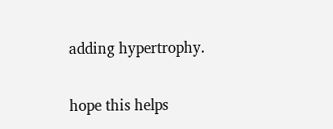adding hypertrophy.

hope this helps